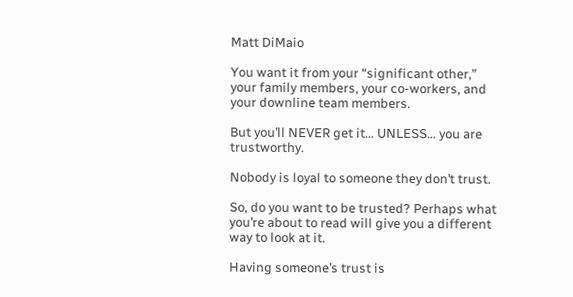Matt DiMaio

You want it from your “significant other,” your family members, your co-workers, and your downline team members.

But you’ll NEVER get it… UNLESS… you are trustworthy.

Nobody is loyal to someone they don’t trust.

So, do you want to be trusted? Perhaps what you’re about to read will give you a different way to look at it.

Having someone’s trust is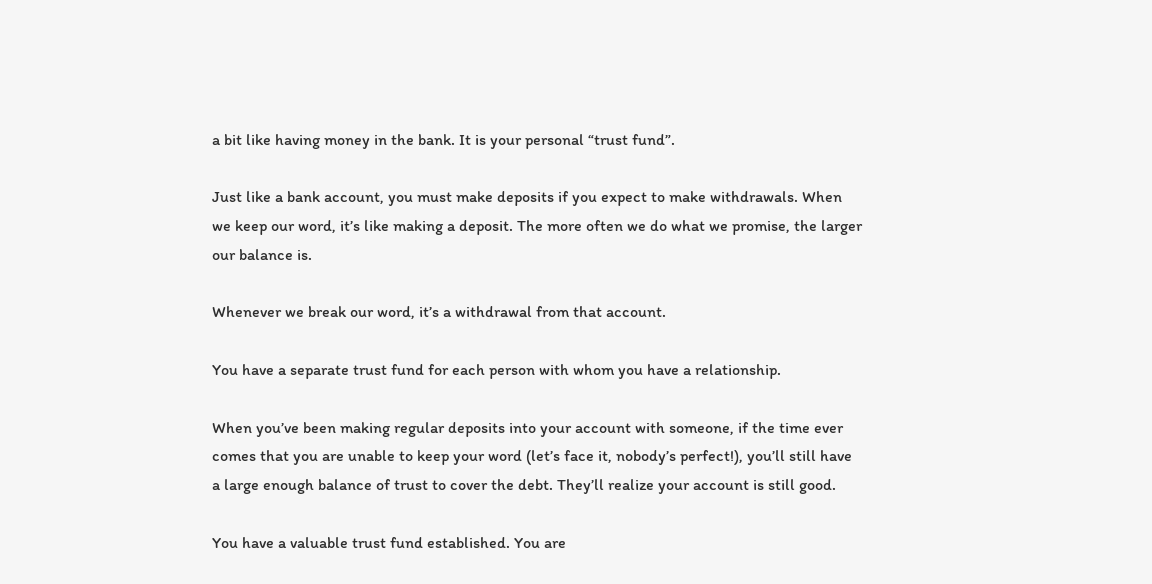a bit like having money in the bank. It is your personal “trust fund”.

Just like a bank account, you must make deposits if you expect to make withdrawals. When we keep our word, it’s like making a deposit. The more often we do what we promise, the larger our balance is.

Whenever we break our word, it’s a withdrawal from that account.

You have a separate trust fund for each person with whom you have a relationship.

When you’ve been making regular deposits into your account with someone, if the time ever comes that you are unable to keep your word (let’s face it, nobody’s perfect!), you’ll still have a large enough balance of trust to cover the debt. They’ll realize your account is still good.

You have a valuable trust fund established. You are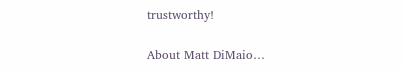trustworthy!

About Matt DiMaio…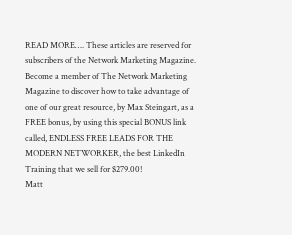READ MORE…. These articles are reserved for subscribers of the Network Marketing Magazine. Become a member of The Network Marketing Magazine to discover how to take advantage of one of our great resource, by Max Steingart, as a FREE bonus, by using this special BONUS link called, ENDLESS FREE LEADS FOR THE MODERN NETWORKER, the best LinkedIn Training that we sell for $279.00!
Matt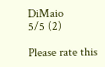DiMaio
5/5 (2)

Please rate this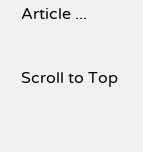Article ...

Scroll to Top